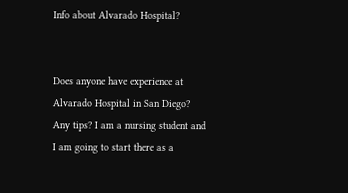Info about Alvarado Hospital?


Does anyone have experience at Alvarado Hospital in San Diego? Any tips? I am a nursing student and I am going to start there as a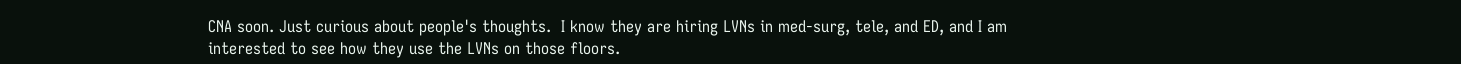CNA soon. Just curious about people's thoughts.  I know they are hiring LVNs in med-surg, tele, and ED, and I am interested to see how they use the LVNs on those floors.